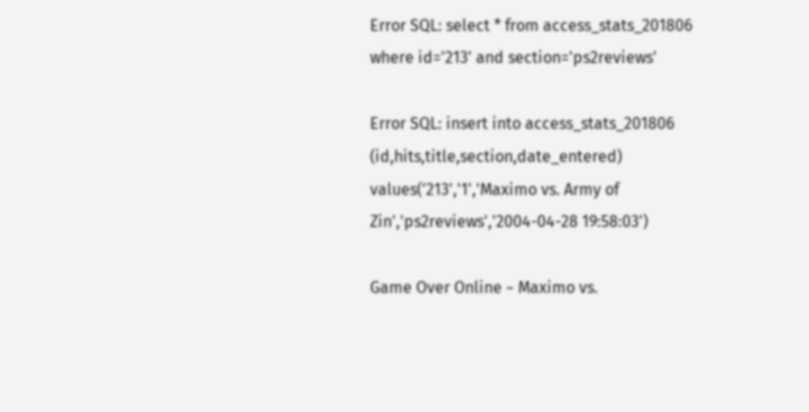Error SQL: select * from access_stats_201806 where id='213' and section='ps2reviews'

Error SQL: insert into access_stats_201806 (id,hits,title,section,date_entered) values('213','1','Maximo vs. Army of Zin','ps2reviews','2004-04-28 19:58:03')

Game Over Online ~ Maximo vs.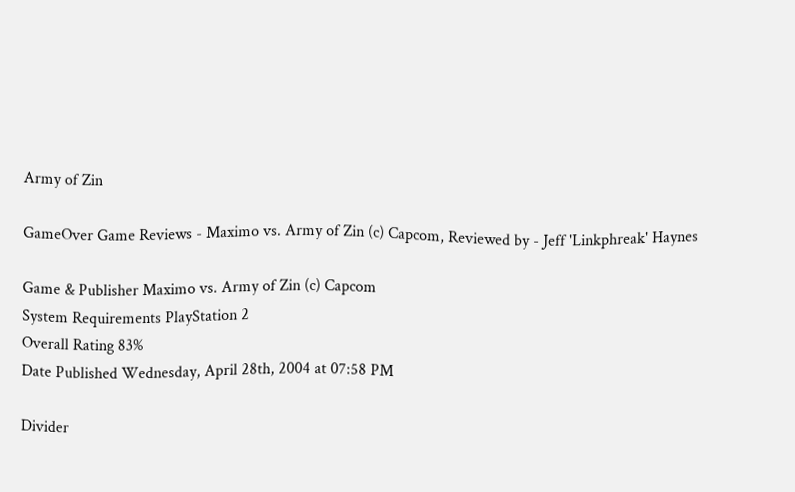Army of Zin

GameOver Game Reviews - Maximo vs. Army of Zin (c) Capcom, Reviewed by - Jeff 'Linkphreak' Haynes

Game & Publisher Maximo vs. Army of Zin (c) Capcom
System Requirements PlayStation 2
Overall Rating 83%
Date Published Wednesday, April 28th, 2004 at 07:58 PM

Divider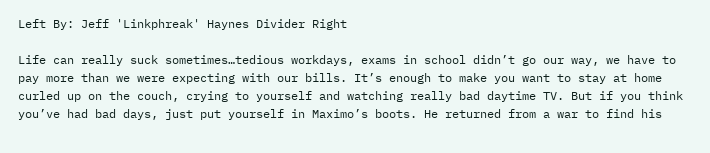Left By: Jeff 'Linkphreak' Haynes Divider Right

Life can really suck sometimes…tedious workdays, exams in school didn’t go our way, we have to pay more than we were expecting with our bills. It’s enough to make you want to stay at home curled up on the couch, crying to yourself and watching really bad daytime TV. But if you think you’ve had bad days, just put yourself in Maximo’s boots. He returned from a war to find his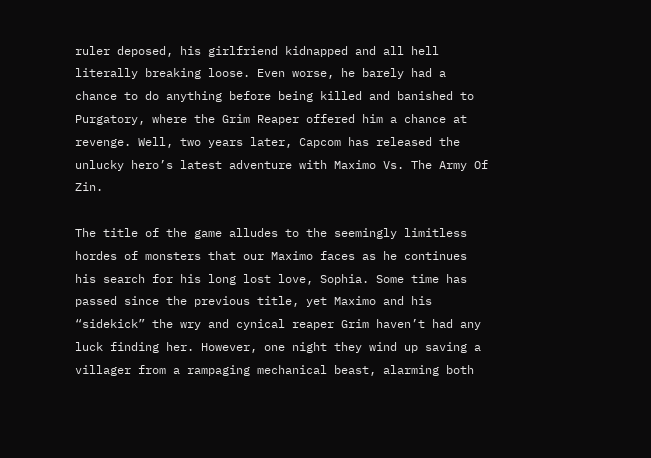ruler deposed, his girlfriend kidnapped and all hell literally breaking loose. Even worse, he barely had a chance to do anything before being killed and banished to Purgatory, where the Grim Reaper offered him a chance at revenge. Well, two years later, Capcom has released the unlucky hero’s latest adventure with Maximo Vs. The Army Of Zin.

The title of the game alludes to the seemingly limitless hordes of monsters that our Maximo faces as he continues his search for his long lost love, Sophia. Some time has passed since the previous title, yet Maximo and his “sidekick” the wry and cynical reaper Grim haven’t had any luck finding her. However, one night they wind up saving a villager from a rampaging mechanical beast, alarming both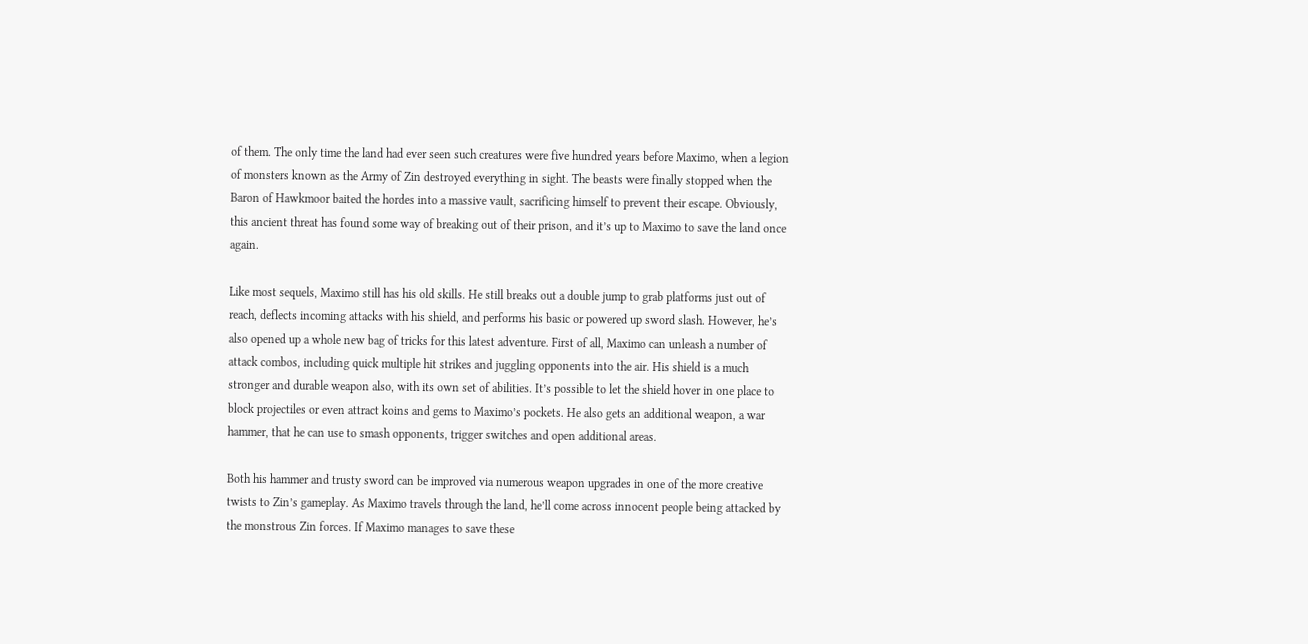of them. The only time the land had ever seen such creatures were five hundred years before Maximo, when a legion of monsters known as the Army of Zin destroyed everything in sight. The beasts were finally stopped when the Baron of Hawkmoor baited the hordes into a massive vault, sacrificing himself to prevent their escape. Obviously, this ancient threat has found some way of breaking out of their prison, and it’s up to Maximo to save the land once again.

Like most sequels, Maximo still has his old skills. He still breaks out a double jump to grab platforms just out of reach, deflects incoming attacks with his shield, and performs his basic or powered up sword slash. However, he’s also opened up a whole new bag of tricks for this latest adventure. First of all, Maximo can unleash a number of attack combos, including quick multiple hit strikes and juggling opponents into the air. His shield is a much stronger and durable weapon also, with its own set of abilities. It’s possible to let the shield hover in one place to block projectiles or even attract koins and gems to Maximo’s pockets. He also gets an additional weapon, a war hammer, that he can use to smash opponents, trigger switches and open additional areas.

Both his hammer and trusty sword can be improved via numerous weapon upgrades in one of the more creative twists to Zin’s gameplay. As Maximo travels through the land, he’ll come across innocent people being attacked by the monstrous Zin forces. If Maximo manages to save these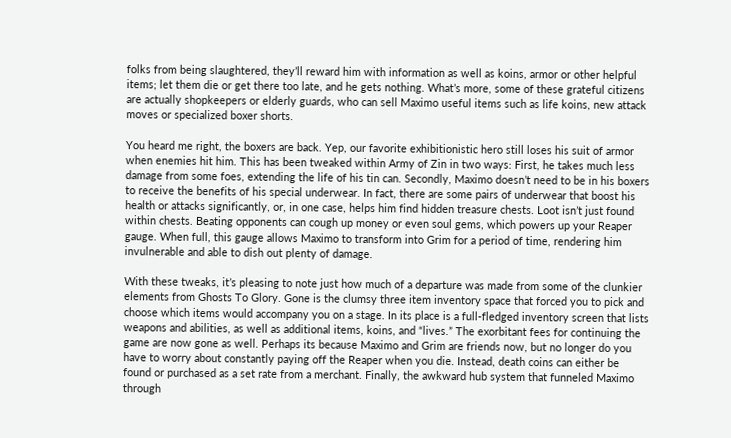folks from being slaughtered, they’ll reward him with information as well as koins, armor or other helpful items; let them die or get there too late, and he gets nothing. What’s more, some of these grateful citizens are actually shopkeepers or elderly guards, who can sell Maximo useful items such as life koins, new attack moves or specialized boxer shorts.

You heard me right, the boxers are back. Yep, our favorite exhibitionistic hero still loses his suit of armor when enemies hit him. This has been tweaked within Army of Zin in two ways: First, he takes much less damage from some foes, extending the life of his tin can. Secondly, Maximo doesn’t need to be in his boxers to receive the benefits of his special underwear. In fact, there are some pairs of underwear that boost his health or attacks significantly, or, in one case, helps him find hidden treasure chests. Loot isn’t just found within chests. Beating opponents can cough up money or even soul gems, which powers up your Reaper gauge. When full, this gauge allows Maximo to transform into Grim for a period of time, rendering him invulnerable and able to dish out plenty of damage.

With these tweaks, it’s pleasing to note just how much of a departure was made from some of the clunkier elements from Ghosts To Glory. Gone is the clumsy three item inventory space that forced you to pick and choose which items would accompany you on a stage. In its place is a full-fledged inventory screen that lists weapons and abilities, as well as additional items, koins, and “lives.” The exorbitant fees for continuing the game are now gone as well. Perhaps its because Maximo and Grim are friends now, but no longer do you have to worry about constantly paying off the Reaper when you die. Instead, death coins can either be found or purchased as a set rate from a merchant. Finally, the awkward hub system that funneled Maximo through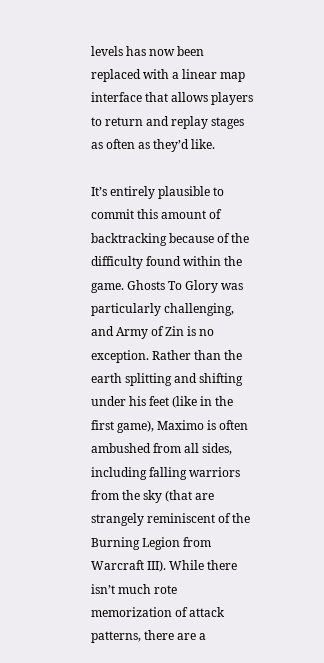levels has now been replaced with a linear map interface that allows players to return and replay stages as often as they’d like.

It’s entirely plausible to commit this amount of backtracking because of the difficulty found within the game. Ghosts To Glory was particularly challenging, and Army of Zin is no exception. Rather than the earth splitting and shifting under his feet (like in the first game), Maximo is often ambushed from all sides, including falling warriors from the sky (that are strangely reminiscent of the Burning Legion from Warcraft III). While there isn’t much rote memorization of attack patterns, there are a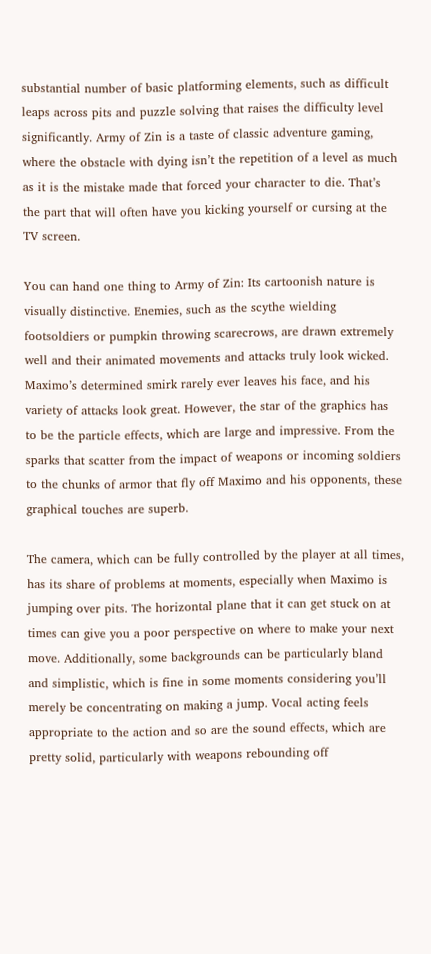substantial number of basic platforming elements, such as difficult leaps across pits and puzzle solving that raises the difficulty level significantly. Army of Zin is a taste of classic adventure gaming, where the obstacle with dying isn’t the repetition of a level as much as it is the mistake made that forced your character to die. That’s the part that will often have you kicking yourself or cursing at the TV screen.

You can hand one thing to Army of Zin: Its cartoonish nature is visually distinctive. Enemies, such as the scythe wielding footsoldiers or pumpkin throwing scarecrows, are drawn extremely well and their animated movements and attacks truly look wicked. Maximo’s determined smirk rarely ever leaves his face, and his variety of attacks look great. However, the star of the graphics has to be the particle effects, which are large and impressive. From the sparks that scatter from the impact of weapons or incoming soldiers to the chunks of armor that fly off Maximo and his opponents, these graphical touches are superb.

The camera, which can be fully controlled by the player at all times, has its share of problems at moments, especially when Maximo is jumping over pits. The horizontal plane that it can get stuck on at times can give you a poor perspective on where to make your next move. Additionally, some backgrounds can be particularly bland and simplistic, which is fine in some moments considering you’ll merely be concentrating on making a jump. Vocal acting feels appropriate to the action and so are the sound effects, which are pretty solid, particularly with weapons rebounding off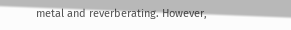metal and reverberating. However,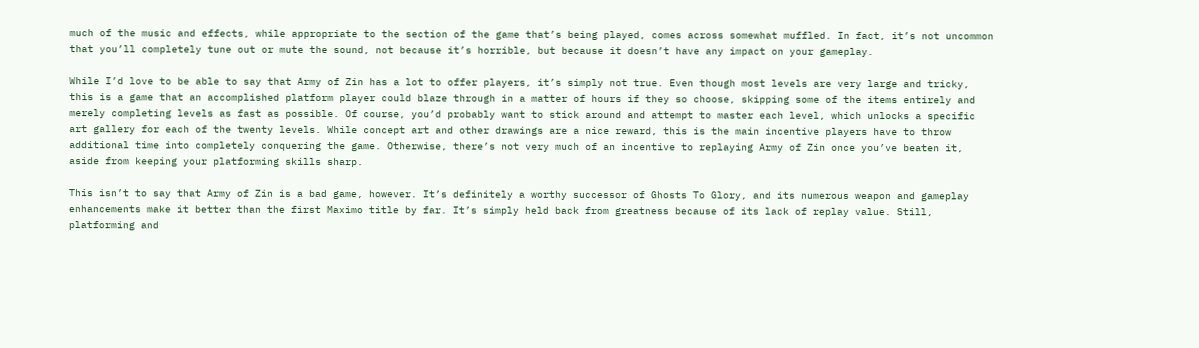much of the music and effects, while appropriate to the section of the game that’s being played, comes across somewhat muffled. In fact, it’s not uncommon that you’ll completely tune out or mute the sound, not because it’s horrible, but because it doesn’t have any impact on your gameplay.

While I’d love to be able to say that Army of Zin has a lot to offer players, it’s simply not true. Even though most levels are very large and tricky, this is a game that an accomplished platform player could blaze through in a matter of hours if they so choose, skipping some of the items entirely and merely completing levels as fast as possible. Of course, you’d probably want to stick around and attempt to master each level, which unlocks a specific art gallery for each of the twenty levels. While concept art and other drawings are a nice reward, this is the main incentive players have to throw additional time into completely conquering the game. Otherwise, there’s not very much of an incentive to replaying Army of Zin once you’ve beaten it, aside from keeping your platforming skills sharp.

This isn’t to say that Army of Zin is a bad game, however. It’s definitely a worthy successor of Ghosts To Glory, and its numerous weapon and gameplay enhancements make it better than the first Maximo title by far. It’s simply held back from greatness because of its lack of replay value. Still, platforming and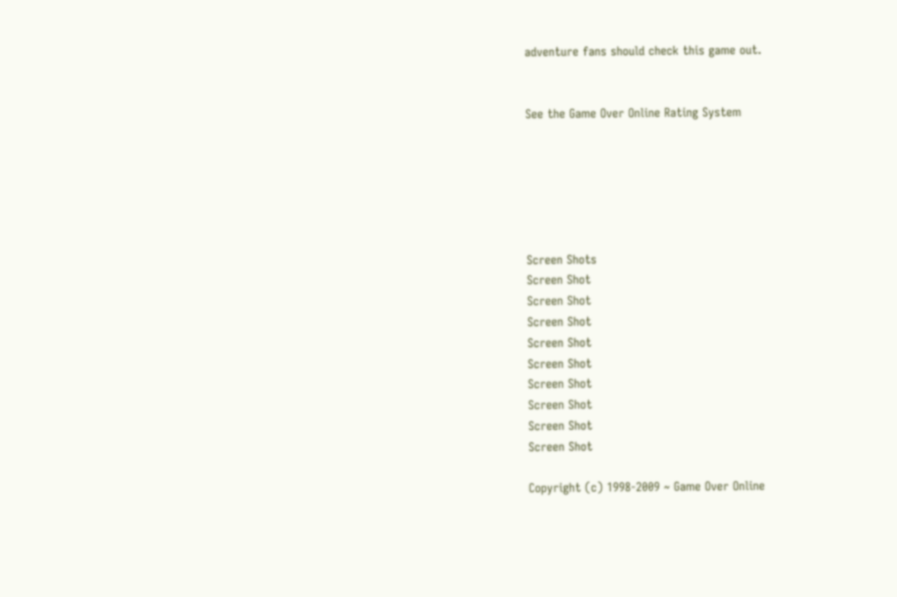adventure fans should check this game out.


See the Game Over Online Rating System






Screen Shots
Screen Shot
Screen Shot
Screen Shot
Screen Shot
Screen Shot
Screen Shot
Screen Shot
Screen Shot
Screen Shot

Copyright (c) 1998-2009 ~ Game Over Online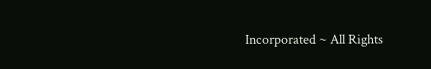Incorporated ~ All Rights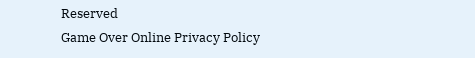Reserved
Game Over Online Privacy Policy